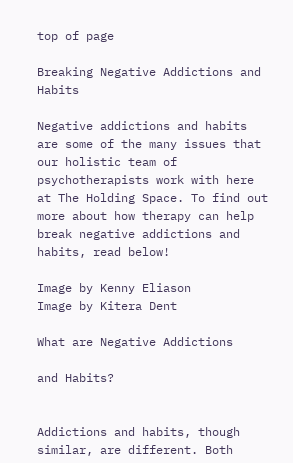top of page

Breaking Negative Addictions and Habits

Negative addictions and habits are some of the many issues that our holistic team of psychotherapists work with here at The Holding Space. To find out more about how therapy can help break negative addictions and habits, read below!

Image by Kenny Eliason
Image by Kitera Dent

What are Negative Addictions

and Habits?


Addictions and habits, though similar, are different. Both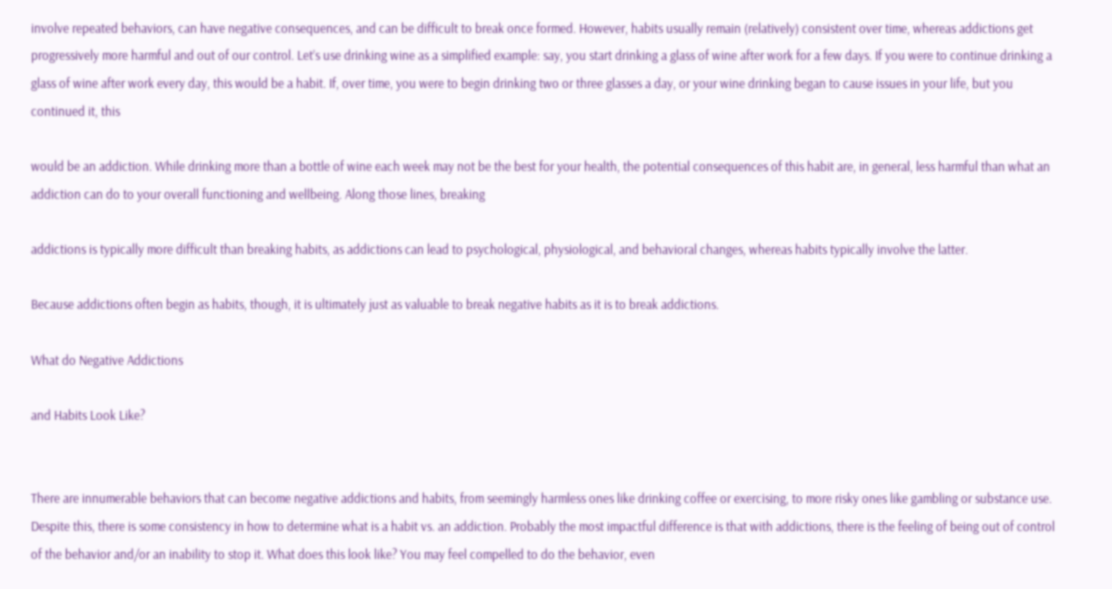involve repeated behaviors, can have negative consequences, and can be difficult to break once formed. However, habits usually remain (relatively) consistent over time, whereas addictions get progressively more harmful and out of our control. Let’s use drinking wine as a simplified example: say, you start drinking a glass of wine after work for a few days. If you were to continue drinking a glass of wine after work every day, this would be a habit. If, over time, you were to begin drinking two or three glasses a day, or your wine drinking began to cause issues in your life, but you continued it, this

would be an addiction. While drinking more than a bottle of wine each week may not be the best for your health, the potential consequences of this habit are, in general, less harmful than what an addiction can do to your overall functioning and wellbeing. Along those lines, breaking

addictions is typically more difficult than breaking habits, as addictions can lead to psychological, physiological, and behavioral changes, whereas habits typically involve the latter.

Because addictions often begin as habits, though, it is ultimately just as valuable to break negative habits as it is to break addictions.

What do Negative Addictions

and Habits Look Like?


There are innumerable behaviors that can become negative addictions and habits, from seemingly harmless ones like drinking coffee or exercising, to more risky ones like gambling or substance use. Despite this, there is some consistency in how to determine what is a habit vs. an addiction. Probably the most impactful difference is that with addictions, there is the feeling of being out of control of the behavior and/or an inability to stop it. What does this look like? You may feel compelled to do the behavior, even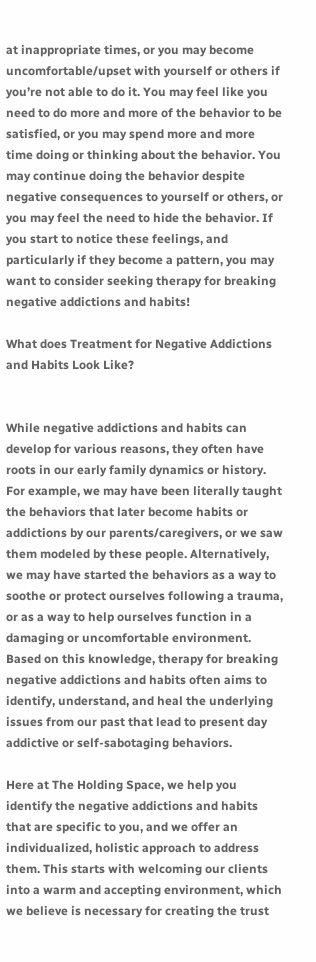at inappropriate times, or you may become uncomfortable/upset with yourself or others if you’re not able to do it. You may feel like you need to do more and more of the behavior to be satisfied, or you may spend more and more time doing or thinking about the behavior. You may continue doing the behavior despite negative consequences to yourself or others, or you may feel the need to hide the behavior. If you start to notice these feelings, and particularly if they become a pattern, you may want to consider seeking therapy for breaking negative addictions and habits!

What does Treatment for Negative Addictions and Habits Look Like?


While negative addictions and habits can develop for various reasons, they often have roots in our early family dynamics or history. For example, we may have been literally taught the behaviors that later become habits or addictions by our parents/caregivers, or we saw them modeled by these people. Alternatively, we may have started the behaviors as a way to soothe or protect ourselves following a trauma, or as a way to help ourselves function in a damaging or uncomfortable environment. Based on this knowledge, therapy for breaking negative addictions and habits often aims to identify, understand, and heal the underlying issues from our past that lead to present day addictive or self-sabotaging behaviors.

Here at The Holding Space, we help you identify the negative addictions and habits that are specific to you, and we offer an individualized, holistic approach to address them. This starts with welcoming our clients into a warm and accepting environment, which we believe is necessary for creating the trust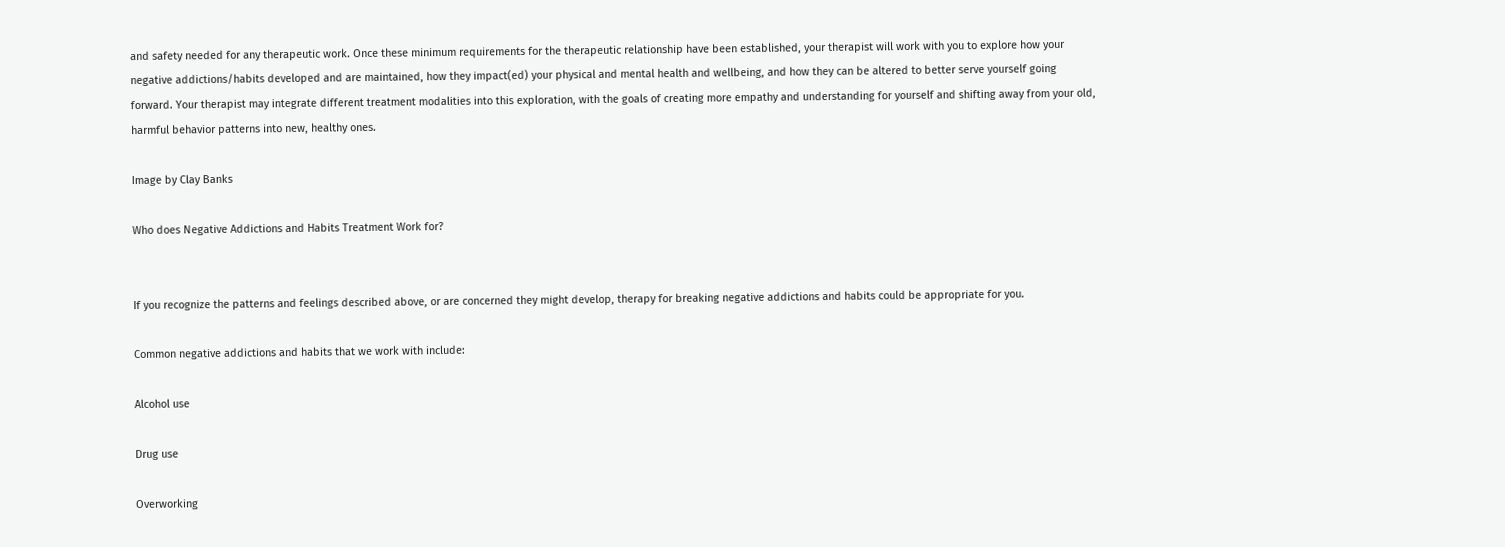and safety needed for any therapeutic work. Once these minimum requirements for the therapeutic relationship have been established, your therapist will work with you to explore how your negative addictions/habits developed and are maintained, how they impact(ed) your physical and mental health and wellbeing, and how they can be altered to better serve yourself going forward. Your therapist may integrate different treatment modalities into this exploration, with the goals of creating more empathy and understanding for yourself and shifting away from your old, harmful behavior patterns into new, healthy ones.

Image by Clay Banks

Who does Negative Addictions and Habits Treatment Work for?


If you recognize the patterns and feelings described above, or are concerned they might develop, therapy for breaking negative addictions and habits could be appropriate for you.

Common negative addictions and habits that we work with include:

Alcohol use

Drug use

Overworking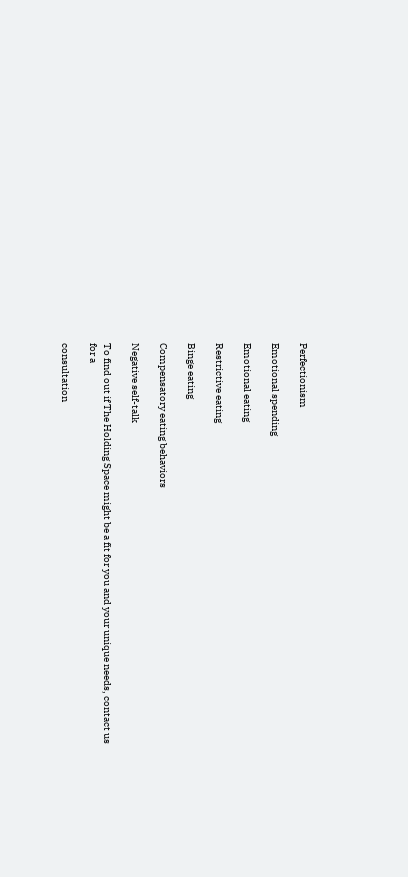Perfectionism

Emotional spending

Emotional eating

Restrictive eating

Binge eating

Compensatory eating behaviors

Negative self-talk

To find out if The Holding Space might be a fit for you and your unique needs, contact us for a

consultation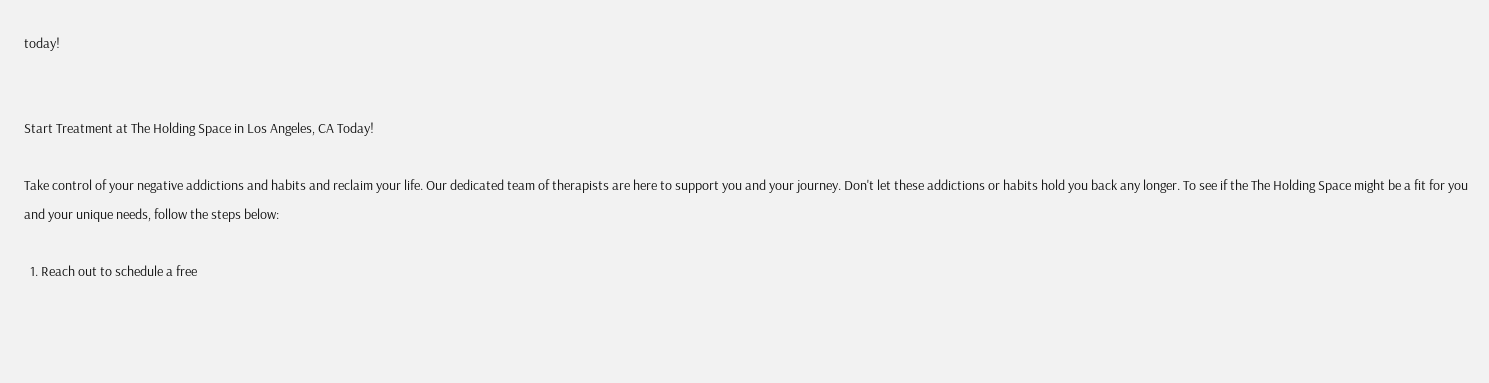today!


Start Treatment at The Holding Space in Los Angeles, CA Today!

Take control of your negative addictions and habits and reclaim your life. Our dedicated team of therapists are here to support you and your journey. Don't let these addictions or habits hold you back any longer. To see if the The Holding Space might be a fit for you and your unique needs, follow the steps below:

  1. Reach out to schedule a free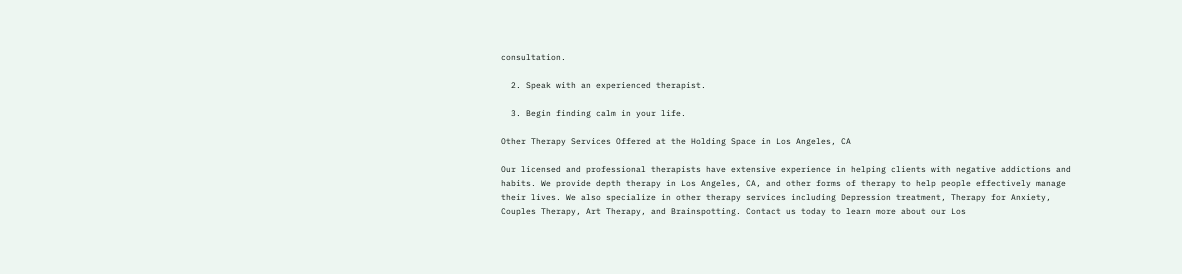consultation.

  2. Speak with an experienced therapist.

  3. Begin finding calm in your life.

Other Therapy Services Offered at the Holding Space in Los Angeles, CA

Our licensed and professional therapists have extensive experience in helping clients with negative addictions and habits. We provide depth therapy in Los Angeles, CA, and other forms of therapy to help people effectively manage their lives. We also specialize in other therapy services including Depression treatment, Therapy for Anxiety, Couples Therapy, Art Therapy, and Brainspotting. Contact us today to learn more about our Los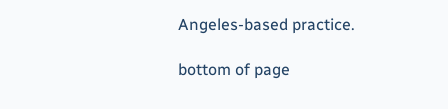Angeles-based practice.

bottom of page